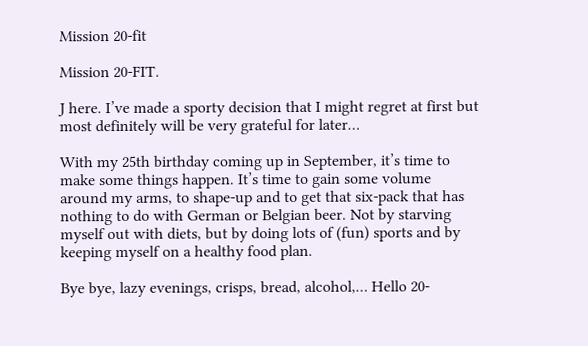Mission 20-fit

Mission 20-FIT.

J here. I’ve made a sporty decision that I might regret at first but most definitely will be very grateful for later…

With my 25th birthday coming up in September, it’s time to make some things happen. It’s time to gain some volume around my arms, to shape-up and to get that six-pack that has nothing to do with German or Belgian beer. Not by starving myself out with diets, but by doing lots of (fun) sports and by keeping myself on a healthy food plan.

Bye bye, lazy evenings, crisps, bread, alcohol,… Hello 20-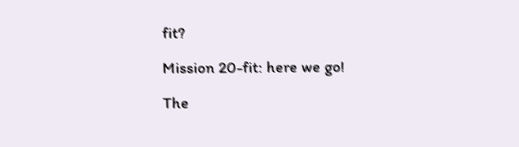fit?

Mission 20-fit: here we go!

The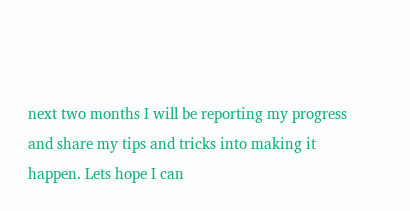next two months I will be reporting my progress and share my tips and tricks into making it happen. Lets hope I can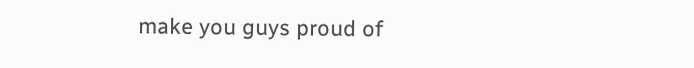make you guys proud of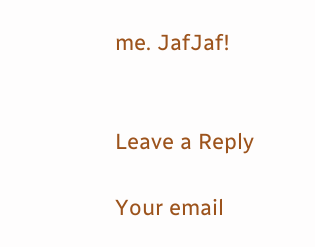me. JafJaf!


Leave a Reply

Your email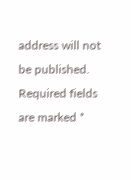address will not be published. Required fields are marked *